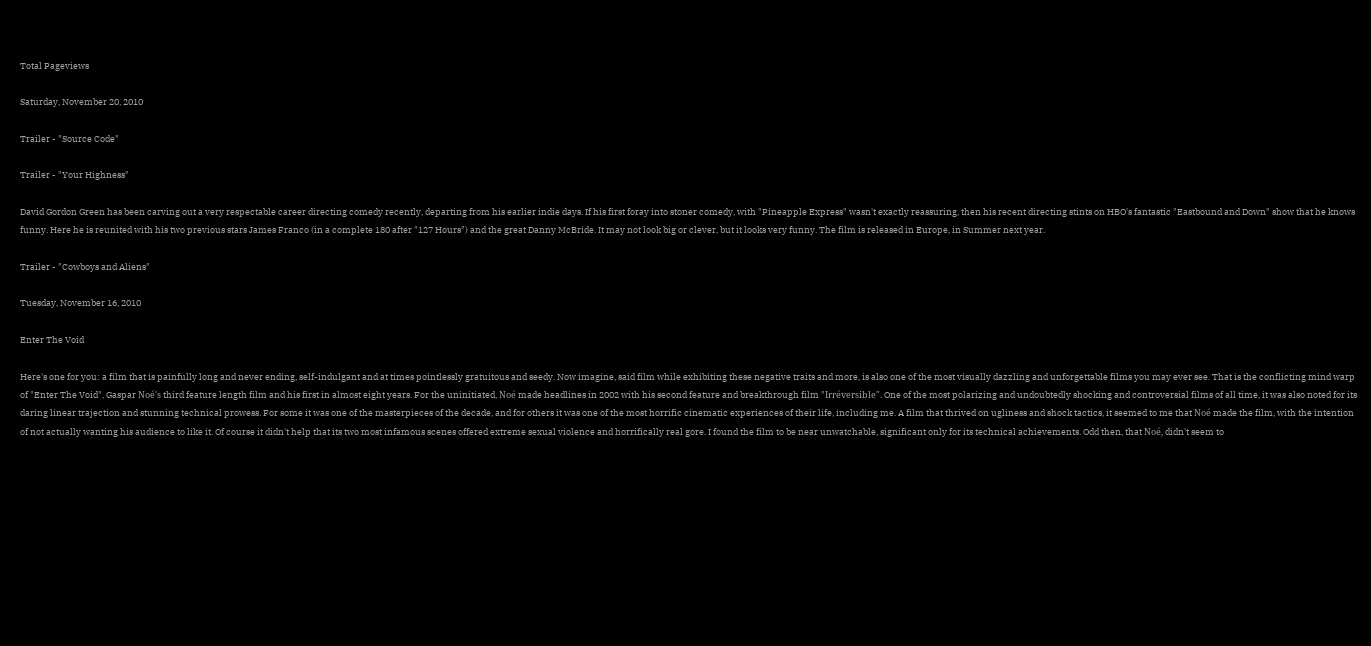Total Pageviews

Saturday, November 20, 2010

Trailer - "Source Code"

Trailer - "Your Highness"

David Gordon Green has been carving out a very respectable career directing comedy recently, departing from his earlier indie days. If his first foray into stoner comedy, with "Pineapple Express" wasn't exactly reassuring, then his recent directing stints on HBO's fantastic "Eastbound and Down" show that he knows funny. Here he is reunited with his two previous stars James Franco (in a complete 180 after "127 Hours") and the great Danny McBride. It may not look big or clever, but it looks very funny. The film is released in Europe, in Summer next year.

Trailer - "Cowboys and Aliens"

Tuesday, November 16, 2010

Enter The Void

Here's one for you: a film that is painfully long and never ending, self-indulgant and at times pointlessly gratuitous and seedy. Now imagine, said film while exhibiting these negative traits and more, is also one of the most visually dazzling and unforgettable films you may ever see. That is the conflicting mind warp of "Enter The Void", Gaspar Noé's third feature length film and his first in almost eight years. For the uninitiated, Noé made headlines in 2002 with his second feature and breakthrough film "Irréversible". One of the most polarizing and undoubtedly shocking and controversial films of all time, it was also noted for its daring linear trajection and stunning technical prowess. For some it was one of the masterpieces of the decade, and for others it was one of the most horrific cinematic experiences of their life, including me. A film that thrived on ugliness and shock tactics, it seemed to me that Noé made the film, with the intention of not actually wanting his audience to like it. Of course it didn't help that its two most infamous scenes offered extreme sexual violence and horrifically real gore. I found the film to be near unwatchable, significant only for its technical achievements. Odd then, that Noé, didn't seem to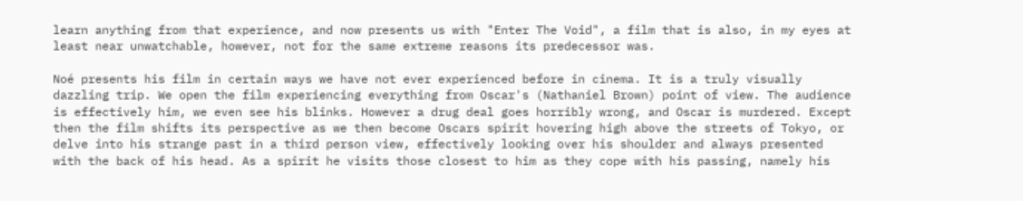learn anything from that experience, and now presents us with "Enter The Void", a film that is also, in my eyes at least near unwatchable, however, not for the same extreme reasons its predecessor was.

Noé presents his film in certain ways we have not ever experienced before in cinema. It is a truly visually dazzling trip. We open the film experiencing everything from Oscar's (Nathaniel Brown) point of view. The audience is effectively him, we even see his blinks. However a drug deal goes horribly wrong, and Oscar is murdered. Except then the film shifts its perspective as we then become Oscars spirit hovering high above the streets of Tokyo, or delve into his strange past in a third person view, effectively looking over his shoulder and always presented with the back of his head. As a spirit he visits those closest to him as they cope with his passing, namely his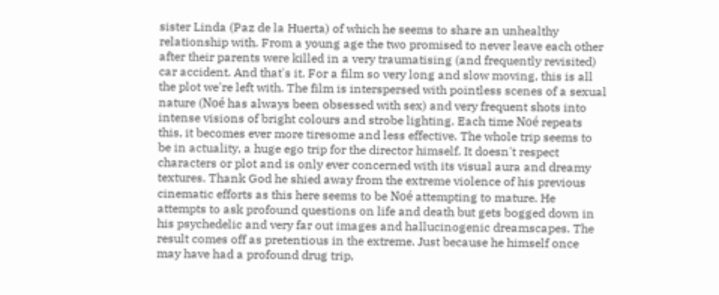sister Linda (Paz de la Huerta) of which he seems to share an unhealthy relationship with. From a young age the two promised to never leave each other after their parents were killed in a very traumatising (and frequently revisited) car accident. And that's it. For a film so very long and slow moving, this is all the plot we're left with. The film is interspersed with pointless scenes of a sexual nature (Noé has always been obsessed with sex) and very frequent shots into intense visions of bright colours and strobe lighting. Each time Noé repeats this, it becomes ever more tiresome and less effective. The whole trip seems to be in actuality, a huge ego trip for the director himself. It doesn't respect characters or plot and is only ever concerned with its visual aura and dreamy textures. Thank God he shied away from the extreme violence of his previous cinematic efforts as this here seems to be Noé attempting to mature. He attempts to ask profound questions on life and death but gets bogged down in his psychedelic and very far out images and hallucinogenic dreamscapes. The result comes off as pretentious in the extreme. Just because he himself once may have had a profound drug trip,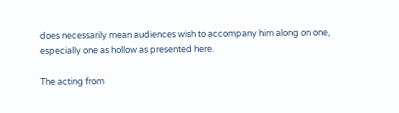does necessarily mean audiences wish to accompany him along on one, especially one as hollow as presented here.

The acting from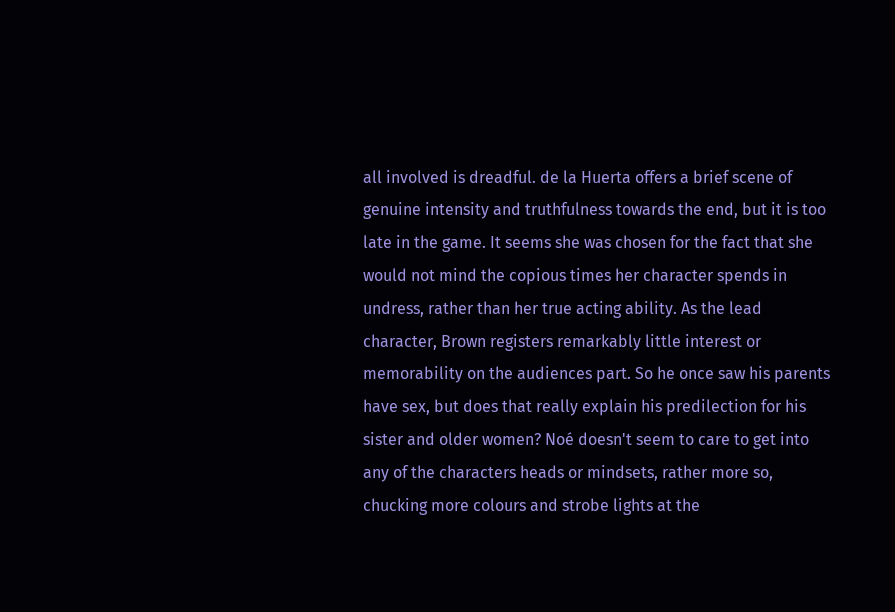all involved is dreadful. de la Huerta offers a brief scene of genuine intensity and truthfulness towards the end, but it is too late in the game. It seems she was chosen for the fact that she would not mind the copious times her character spends in undress, rather than her true acting ability. As the lead character, Brown registers remarkably little interest or memorability on the audiences part. So he once saw his parents have sex, but does that really explain his predilection for his sister and older women? Noé doesn't seem to care to get into any of the characters heads or mindsets, rather more so, chucking more colours and strobe lights at the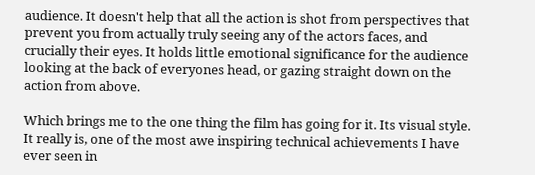audience. It doesn't help that all the action is shot from perspectives that prevent you from actually truly seeing any of the actors faces, and crucially their eyes. It holds little emotional significance for the audience looking at the back of everyones head, or gazing straight down on the action from above.

Which brings me to the one thing the film has going for it. Its visual style. It really is, one of the most awe inspiring technical achievements I have ever seen in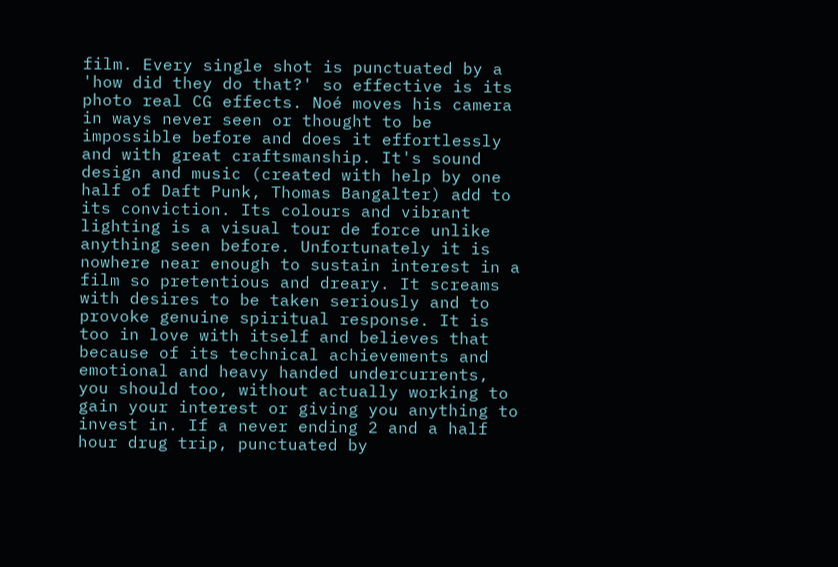film. Every single shot is punctuated by a 'how did they do that?' so effective is its photo real CG effects. Noé moves his camera in ways never seen or thought to be impossible before and does it effortlessly and with great craftsmanship. It's sound design and music (created with help by one half of Daft Punk, Thomas Bangalter) add to its conviction. Its colours and vibrant lighting is a visual tour de force unlike anything seen before. Unfortunately it is nowhere near enough to sustain interest in a film so pretentious and dreary. It screams with desires to be taken seriously and to provoke genuine spiritual response. It is too in love with itself and believes that because of its technical achievements and emotional and heavy handed undercurrents, you should too, without actually working to gain your interest or giving you anything to invest in. If a never ending 2 and a half hour drug trip, punctuated by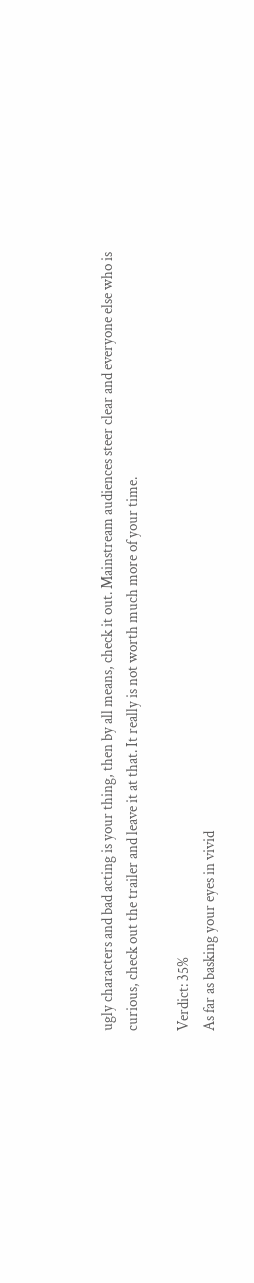ugly characters and bad acting is your thing, then by all means, check it out. Mainstream audiences steer clear and everyone else who is curious, check out the trailer and leave it at that. It really is not worth much more of your time.

Verdict: 35%
As far as basking your eyes in vivid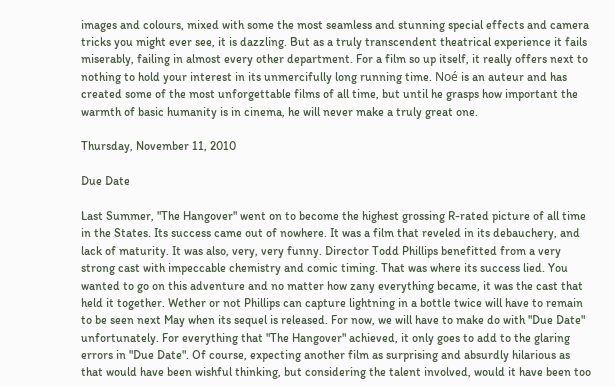images and colours, mixed with some the most seamless and stunning special effects and camera tricks you might ever see, it is dazzling. But as a truly transcendent theatrical experience it fails miserably, failing in almost every other department. For a film so up itself, it really offers next to nothing to hold your interest in its unmercifully long running time. Noé is an auteur and has created some of the most unforgettable films of all time, but until he grasps how important the warmth of basic humanity is in cinema, he will never make a truly great one.

Thursday, November 11, 2010

Due Date

Last Summer, "The Hangover" went on to become the highest grossing R-rated picture of all time in the States. Its success came out of nowhere. It was a film that reveled in its debauchery, and lack of maturity. It was also, very, very funny. Director Todd Phillips benefitted from a very strong cast with impeccable chemistry and comic timing. That was where its success lied. You wanted to go on this adventure and no matter how zany everything became, it was the cast that held it together. Wether or not Phillips can capture lightning in a bottle twice will have to remain to be seen next May when its sequel is released. For now, we will have to make do with "Due Date" unfortunately. For everything that "The Hangover" achieved, it only goes to add to the glaring errors in "Due Date". Of course, expecting another film as surprising and absurdly hilarious as that would have been wishful thinking, but considering the talent involved, would it have been too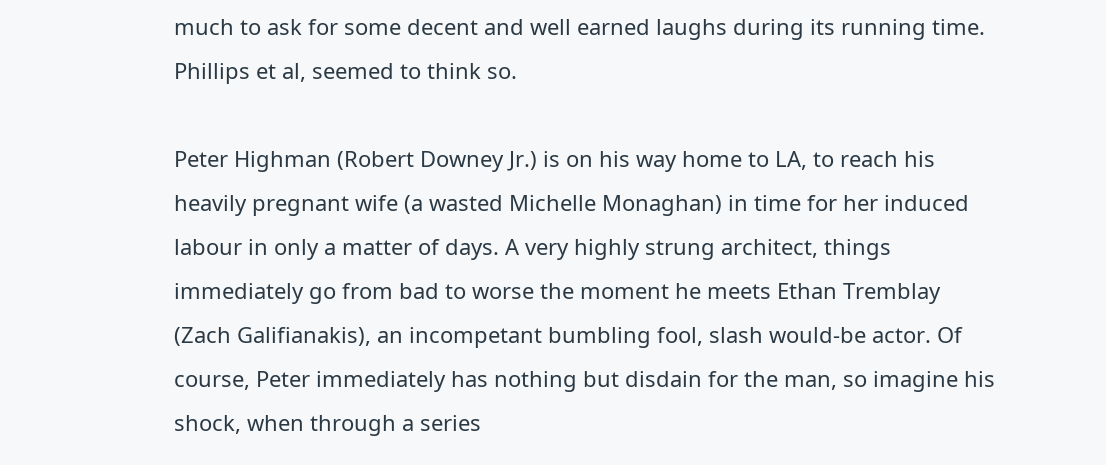much to ask for some decent and well earned laughs during its running time. Phillips et al, seemed to think so.

Peter Highman (Robert Downey Jr.) is on his way home to LA, to reach his heavily pregnant wife (a wasted Michelle Monaghan) in time for her induced labour in only a matter of days. A very highly strung architect, things immediately go from bad to worse the moment he meets Ethan Tremblay (Zach Galifianakis), an incompetant bumbling fool, slash would-be actor. Of course, Peter immediately has nothing but disdain for the man, so imagine his shock, when through a series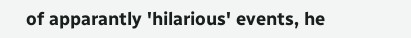of apparantly 'hilarious' events, he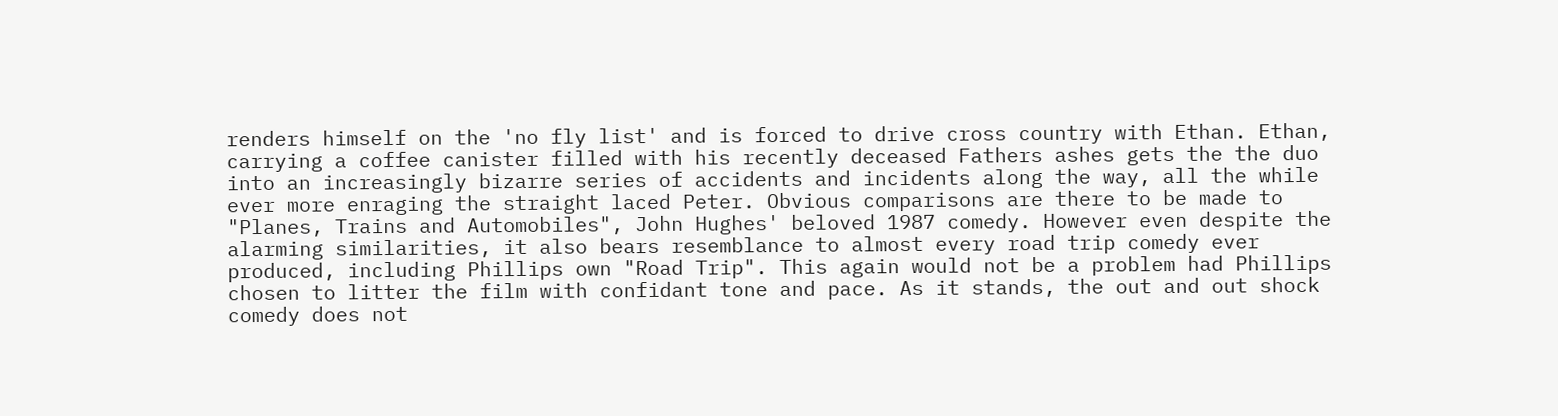renders himself on the 'no fly list' and is forced to drive cross country with Ethan. Ethan, carrying a coffee canister filled with his recently deceased Fathers ashes gets the the duo into an increasingly bizarre series of accidents and incidents along the way, all the while ever more enraging the straight laced Peter. Obvious comparisons are there to be made to "Planes, Trains and Automobiles", John Hughes' beloved 1987 comedy. However even despite the alarming similarities, it also bears resemblance to almost every road trip comedy ever produced, including Phillips own "Road Trip". This again would not be a problem had Phillips chosen to litter the film with confidant tone and pace. As it stands, the out and out shock comedy does not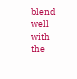blend well with the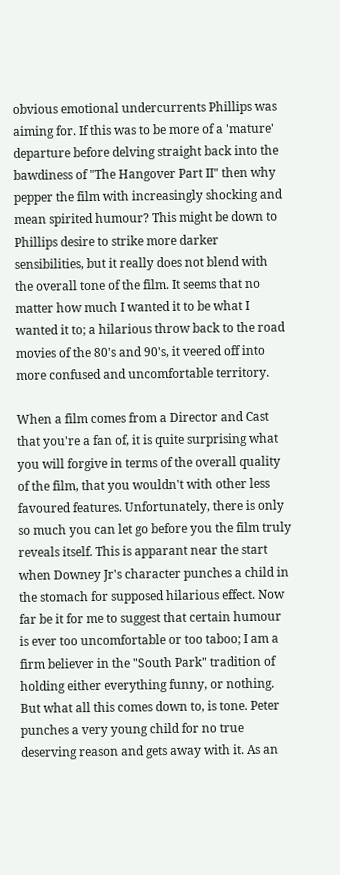obvious emotional undercurrents Phillips was aiming for. If this was to be more of a 'mature' departure before delving straight back into the bawdiness of "The Hangover Part II" then why pepper the film with increasingly shocking and mean spirited humour? This might be down to Phillips desire to strike more darker sensibilities, but it really does not blend with the overall tone of the film. It seems that no matter how much I wanted it to be what I wanted it to; a hilarious throw back to the road movies of the 80's and 90's, it veered off into more confused and uncomfortable territory.

When a film comes from a Director and Cast that you're a fan of, it is quite surprising what you will forgive in terms of the overall quality of the film, that you wouldn't with other less favoured features. Unfortunately, there is only so much you can let go before you the film truly reveals itself. This is apparant near the start when Downey Jr's character punches a child in the stomach for supposed hilarious effect. Now far be it for me to suggest that certain humour is ever too uncomfortable or too taboo; I am a firm believer in the "South Park" tradition of holding either everything funny, or nothing. But what all this comes down to, is tone. Peter punches a very young child for no true deserving reason and gets away with it. As an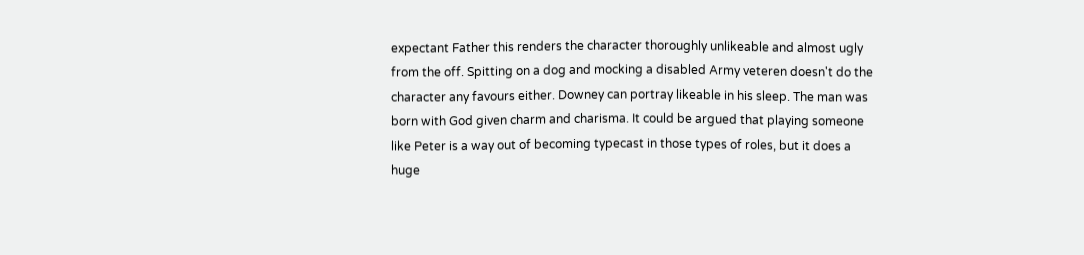expectant Father this renders the character thoroughly unlikeable and almost ugly from the off. Spitting on a dog and mocking a disabled Army veteren doesn't do the character any favours either. Downey can portray likeable in his sleep. The man was born with God given charm and charisma. It could be argued that playing someone like Peter is a way out of becoming typecast in those types of roles, but it does a huge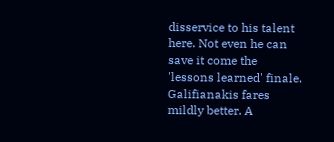disservice to his talent here. Not even he can save it come the 'lessons learned' finale. Galifianakis fares mildly better. A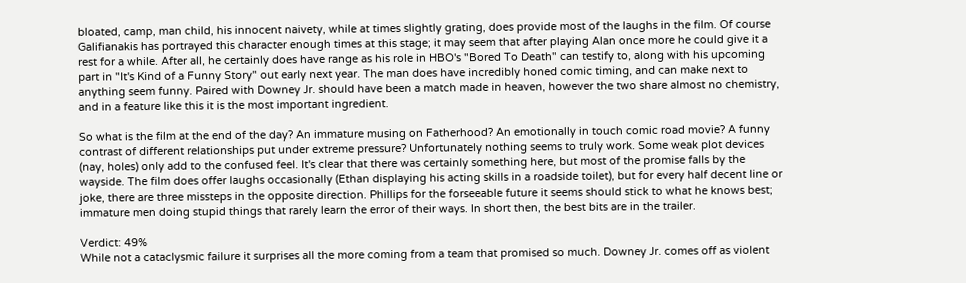bloated, camp, man child, his innocent naivety, while at times slightly grating, does provide most of the laughs in the film. Of course Galifianakis has portrayed this character enough times at this stage; it may seem that after playing Alan once more he could give it a rest for a while. After all, he certainly does have range as his role in HBO's "Bored To Death" can testify to, along with his upcoming part in "It's Kind of a Funny Story" out early next year. The man does have incredibly honed comic timing, and can make next to anything seem funny. Paired with Downey Jr. should have been a match made in heaven, however the two share almost no chemistry, and in a feature like this it is the most important ingredient.

So what is the film at the end of the day? An immature musing on Fatherhood? An emotionally in touch comic road movie? A funny contrast of different relationships put under extreme pressure? Unfortunately nothing seems to truly work. Some weak plot devices (nay, holes) only add to the confused feel. It's clear that there was certainly something here, but most of the promise falls by the wayside. The film does offer laughs occasionally (Ethan displaying his acting skills in a roadside toilet), but for every half decent line or joke, there are three missteps in the opposite direction. Phillips for the forseeable future it seems should stick to what he knows best; immature men doing stupid things that rarely learn the error of their ways. In short then, the best bits are in the trailer.

Verdict: 49%
While not a cataclysmic failure it surprises all the more coming from a team that promised so much. Downey Jr. comes off as violent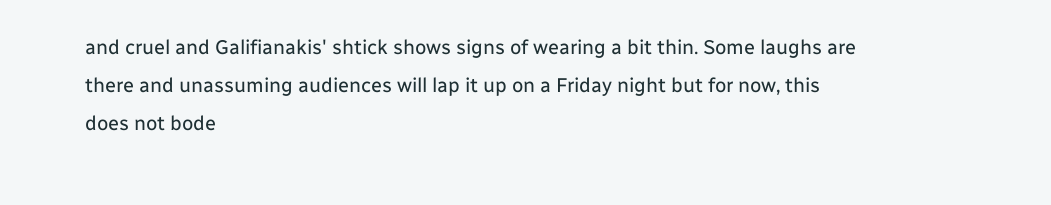and cruel and Galifianakis' shtick shows signs of wearing a bit thin. Some laughs are there and unassuming audiences will lap it up on a Friday night but for now, this does not bode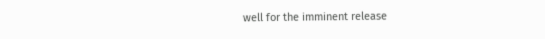well for the imminent release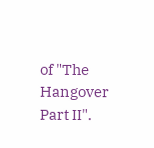of "The Hangover Part II".